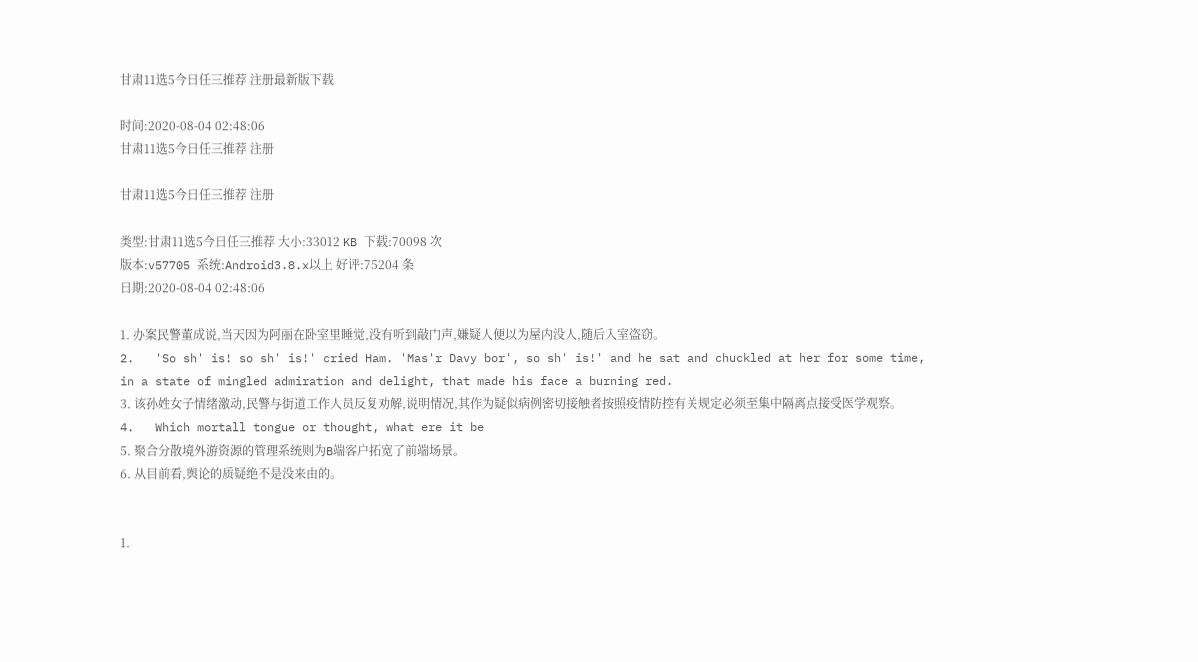甘肃11选5今日任三推荐 注册最新版下载

时间:2020-08-04 02:48:06
甘肃11选5今日任三推荐 注册

甘肃11选5今日任三推荐 注册

类型:甘肃11选5今日任三推荐 大小:33012 KB 下载:70098 次
版本:v57705 系统:Android3.8.x以上 好评:75204 条
日期:2020-08-04 02:48:06

1. 办案民警董成说,当天因为阿丽在卧室里睡觉,没有听到敲门声,嫌疑人便以为屋内没人,随后入室盗窃。
2.   'So sh' is! so sh' is!' cried Ham. 'Mas'r Davy bor', so sh' is!' and he sat and chuckled at her for some time, in a state of mingled admiration and delight, that made his face a burning red.
3. 该孙姓女子情绪激动,民警与街道工作人员反复劝解,说明情况,其作为疑似病例密切接触者按照疫情防控有关规定必须至集中隔离点接受医学观察。
4.   Which mortall tongue or thought, what ere it be
5. 聚合分散境外游资源的管理系统则为B端客户拓宽了前端场景。
6. 从目前看,舆论的质疑绝不是没来由的。


1.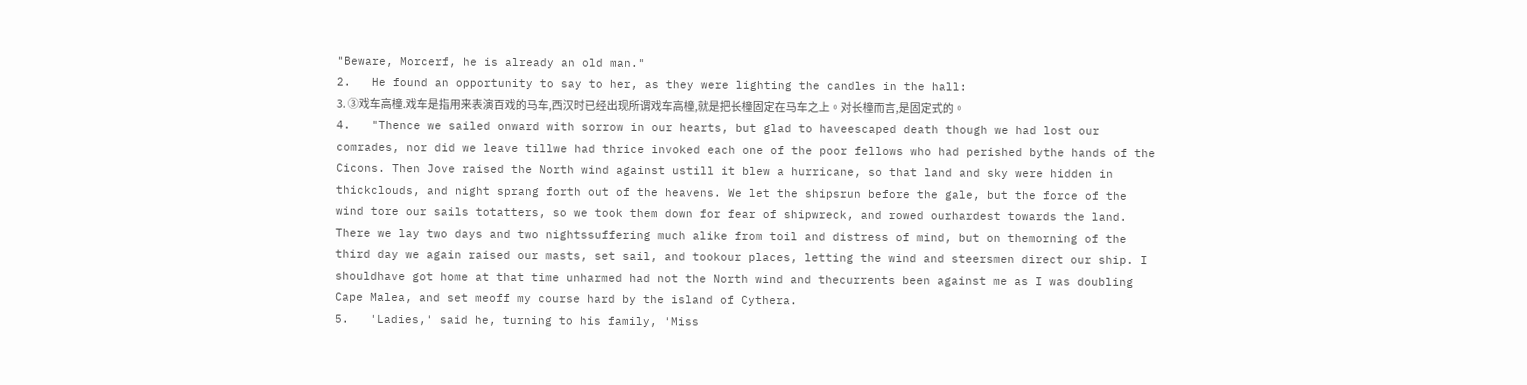"Beware, Morcerf, he is already an old man."
2.   He found an opportunity to say to her, as they were lighting the candles in the hall:
3. ③戏车高橦.戏车是指用来表演百戏的马车,西汉时已经出现所谓戏车高橦,就是把长橦固定在马车之上。对长橦而言,是固定式的。
4.   "Thence we sailed onward with sorrow in our hearts, but glad to haveescaped death though we had lost our comrades, nor did we leave tillwe had thrice invoked each one of the poor fellows who had perished bythe hands of the Cicons. Then Jove raised the North wind against ustill it blew a hurricane, so that land and sky were hidden in thickclouds, and night sprang forth out of the heavens. We let the shipsrun before the gale, but the force of the wind tore our sails totatters, so we took them down for fear of shipwreck, and rowed ourhardest towards the land. There we lay two days and two nightssuffering much alike from toil and distress of mind, but on themorning of the third day we again raised our masts, set sail, and tookour places, letting the wind and steersmen direct our ship. I shouldhave got home at that time unharmed had not the North wind and thecurrents been against me as I was doubling Cape Malea, and set meoff my course hard by the island of Cythera.
5.   'Ladies,' said he, turning to his family, 'Miss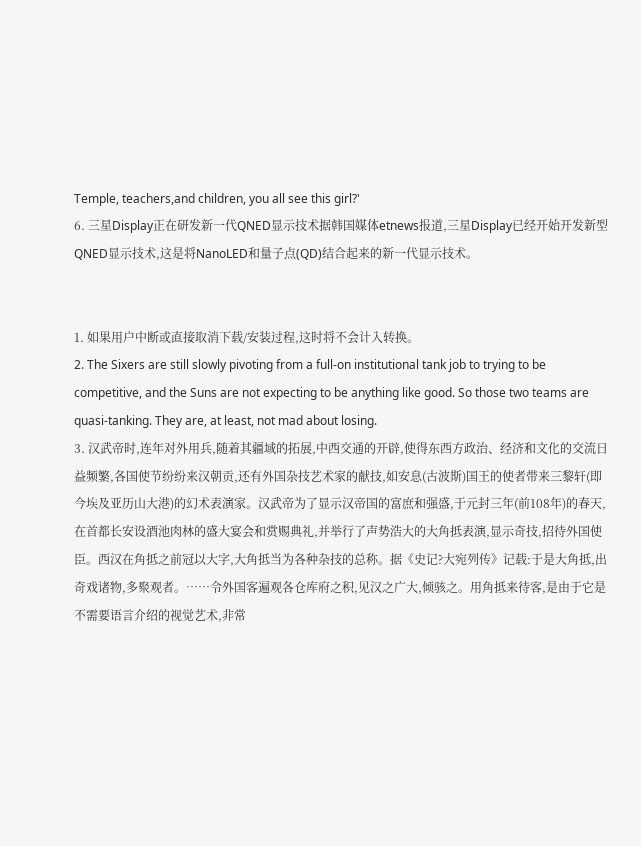Temple, teachers,and children, you all see this girl?'
6. 三星Display正在研发新一代QNED显示技术据韩国媒体etnews报道,三星Display已经开始开发新型QNED显示技术,这是将NanoLED和量子点(QD)结合起来的新一代显示技术。


1. 如果用户中断或直接取消下载/安装过程,这时将不会计入转换。
2. The Sixers are still slowly pivoting from a full-on institutional tank job to trying to be competitive, and the Suns are not expecting to be anything like good. So those two teams are quasi-tanking. They are, at least, not mad about losing.
3. 汉武帝时,连年对外用兵,随着其疆域的拓展,中西交通的开辟,使得东西方政治、经济和文化的交流日益频繁,各国使节纷纷来汉朝贡,还有外国杂技艺术家的献技,如安息(古波斯)国王的使者带来三黎轩(即今埃及亚历山大港)的幻术表演家。汉武帝为了显示汉帝国的富庶和强盛,于元封三年(前108年)的春天,在首都长安设酒池肉林的盛大宴会和赏赐典礼,并举行了声势浩大的大角抵表演,显示奇技,招待外国使臣。西汉在角抵之前冠以大字,大角抵当为各种杂技的总称。据《史记?大宛列传》记载:于是大角抵,出奇戏诸物,多聚观者。……令外国客遍观各仓库府之积,见汉之广大,倾骇之。用角抵来待客,是由于它是不需要语言介绍的视觉艺术,非常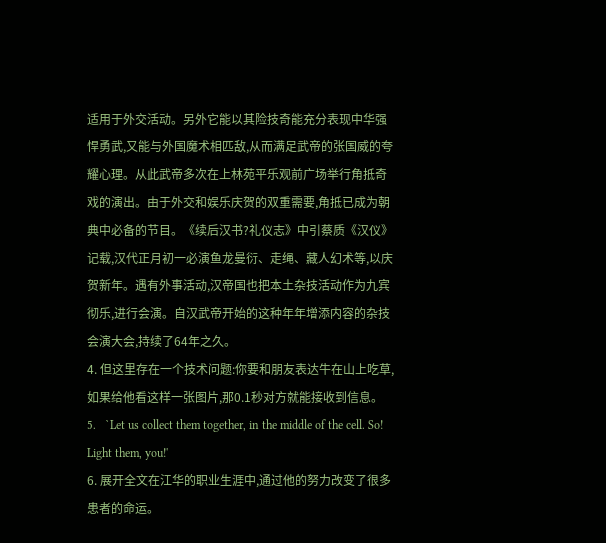适用于外交活动。另外它能以其险技奇能充分表现中华强悍勇武,又能与外国魔术相匹敌,从而满足武帝的张国威的夸耀心理。从此武帝多次在上林苑平乐观前广场举行角抵奇戏的演出。由于外交和娱乐庆贺的双重需要,角抵已成为朝典中必备的节目。《续后汉书?礼仪志》中引蔡质《汉仪》记载,汉代正月初一必演鱼龙曼衍、走绳、藏人幻术等,以庆贺新年。遇有外事活动,汉帝国也把本土杂技活动作为九宾彻乐,进行会演。自汉武帝开始的这种年年增添内容的杂技会演大会,持续了64年之久。
4. 但这里存在一个技术问题:你要和朋友表达牛在山上吃草,如果给他看这样一张图片,那0.1秒对方就能接收到信息。
5.   `Let us collect them together, in the middle of the cell. So! Light them, you!'
6. 展开全文在江华的职业生涯中,通过他的努力改变了很多患者的命运。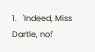1.   'Indeed, Miss Dartle, no!'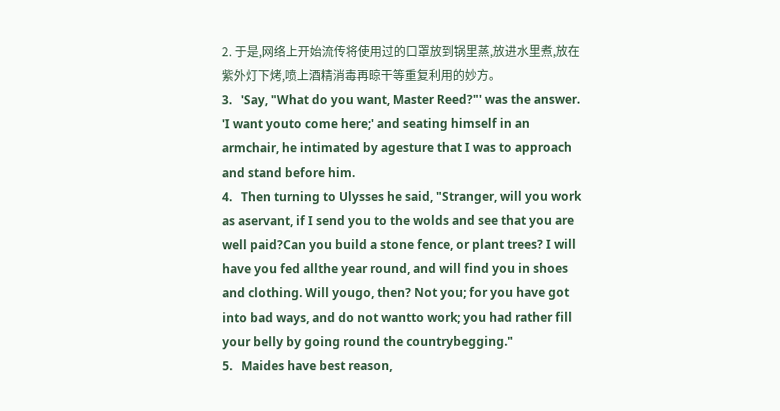2. 于是,网络上开始流传将使用过的口罩放到锅里蒸,放进水里煮,放在紫外灯下烤,喷上酒精消毒再晾干等重复利用的妙方。
3.   'Say, "What do you want, Master Reed?"' was the answer. 'I want youto come here;' and seating himself in an armchair, he intimated by agesture that I was to approach and stand before him.
4.   Then turning to Ulysses he said, "Stranger, will you work as aservant, if I send you to the wolds and see that you are well paid?Can you build a stone fence, or plant trees? I will have you fed allthe year round, and will find you in shoes and clothing. Will yougo, then? Not you; for you have got into bad ways, and do not wantto work; you had rather fill your belly by going round the countrybegging."
5.   Maides have best reason,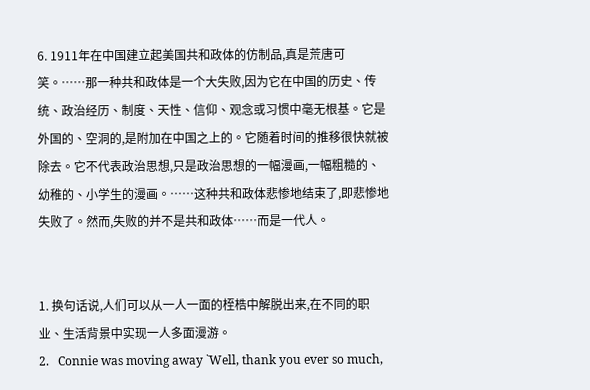6. 1911年在中国建立起美国共和政体的仿制品,真是荒唐可笑。……那一种共和政体是一个大失败,因为它在中国的历史、传统、政治经历、制度、天性、信仰、观念或习惯中毫无根基。它是外国的、空洞的,是附加在中国之上的。它随着时间的推移很快就被除去。它不代表政治思想,只是政治思想的一幅漫画,一幅粗糙的、幼稚的、小学生的漫画。……这种共和政体悲惨地结束了,即悲惨地失败了。然而,失败的并不是共和政体……而是一代人。


1. 换句话说,人们可以从一人一面的桎梏中解脱出来,在不同的职业、生活背景中实现一人多面漫游。
2.   Connie was moving away `Well, thank you ever so much,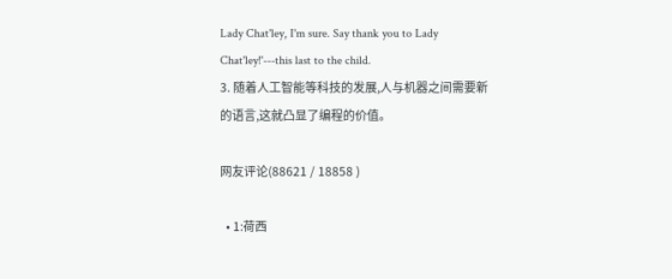Lady Chat'ley, I'm sure. Say thank you to Lady Chat'ley!'---this last to the child.
3. 随着人工智能等科技的发展,人与机器之间需要新的语言,这就凸显了编程的价值。

网友评论(88621 / 18858 )

  • 1:荷西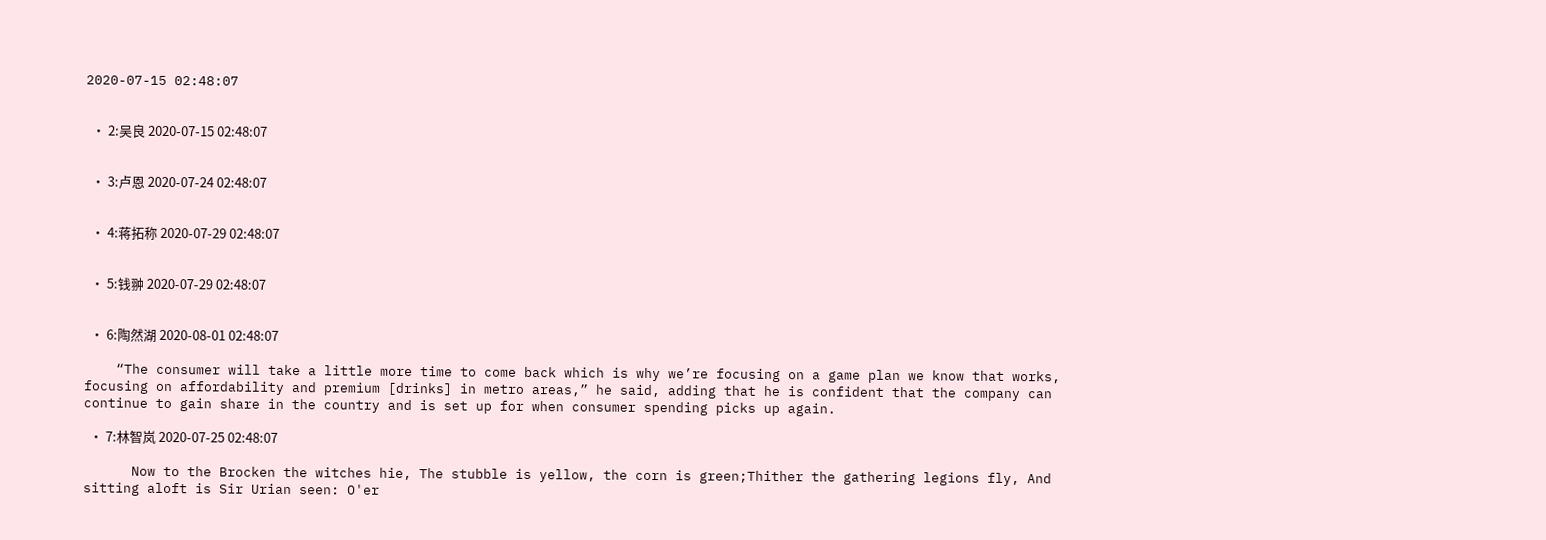2020-07-15 02:48:07


  • 2:吴良 2020-07-15 02:48:07


  • 3:卢恩 2020-07-24 02:48:07


  • 4:蒋拓称 2020-07-29 02:48:07


  • 5:钱翀 2020-07-29 02:48:07


  • 6:陶然湖 2020-08-01 02:48:07

    “The consumer will take a little more time to come back which is why we’re focusing on a game plan we know that works, focusing on affordability and premium [drinks] in metro areas,” he said, adding that he is confident that the company can continue to gain share in the country and is set up for when consumer spending picks up again.

  • 7:林智岚 2020-07-25 02:48:07

      Now to the Brocken the witches hie, The stubble is yellow, the corn is green;Thither the gathering legions fly, And sitting aloft is Sir Urian seen: O'er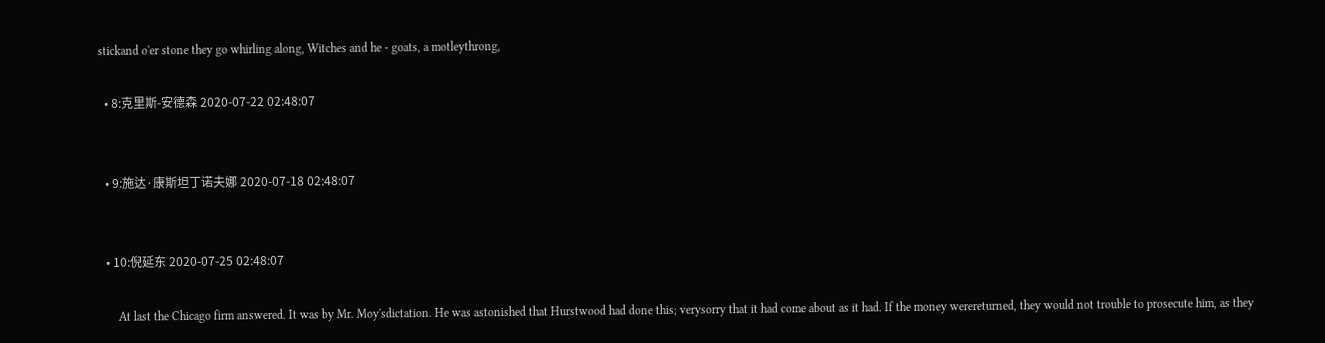stickand o'er stone they go whirling along, Witches and he - goats, a motleythrong,

  • 8:克里斯-安德森 2020-07-22 02:48:07


  • 9:施达·康斯坦丁诺夫娜 2020-07-18 02:48:07


  • 10:倪延东 2020-07-25 02:48:07

      At last the Chicago firm answered. It was by Mr. Moy'sdictation. He was astonished that Hurstwood had done this; verysorry that it had come about as it had. If the money werereturned, they would not trouble to prosecute him, as they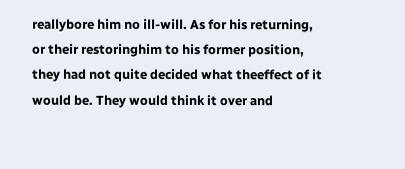reallybore him no ill-will. As for his returning, or their restoringhim to his former position, they had not quite decided what theeffect of it would be. They would think it over and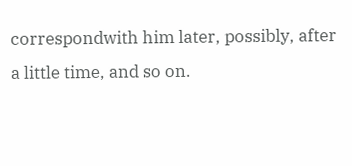correspondwith him later, possibly, after a little time, and so on.